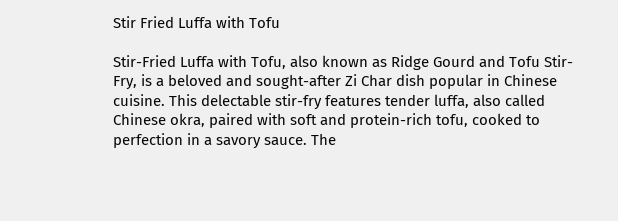Stir Fried Luffa with Tofu

Stir-Fried Luffa with Tofu, also known as Ridge Gourd and Tofu Stir-Fry, is a beloved and sought-after Zi Char dish popular in Chinese cuisine. This delectable stir-fry features tender luffa, also called Chinese okra, paired with soft and protein-rich tofu, cooked to perfection in a savory sauce. The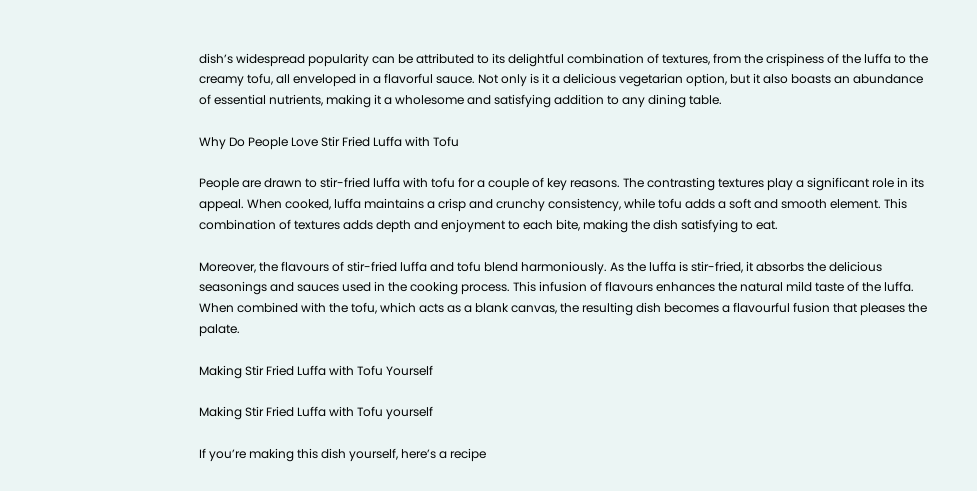dish’s widespread popularity can be attributed to its delightful combination of textures, from the crispiness of the luffa to the creamy tofu, all enveloped in a flavorful sauce. Not only is it a delicious vegetarian option, but it also boasts an abundance of essential nutrients, making it a wholesome and satisfying addition to any dining table.

Why Do People Love Stir Fried Luffa with Tofu

People are drawn to stir-fried luffa with tofu for a couple of key reasons. The contrasting textures play a significant role in its appeal. When cooked, luffa maintains a crisp and crunchy consistency, while tofu adds a soft and smooth element. This combination of textures adds depth and enjoyment to each bite, making the dish satisfying to eat.

Moreover, the flavours of stir-fried luffa and tofu blend harmoniously. As the luffa is stir-fried, it absorbs the delicious seasonings and sauces used in the cooking process. This infusion of flavours enhances the natural mild taste of the luffa. When combined with the tofu, which acts as a blank canvas, the resulting dish becomes a flavourful fusion that pleases the palate.

Making Stir Fried Luffa with Tofu Yourself

Making Stir Fried Luffa with Tofu yourself

If you’re making this dish yourself, here’s a recipe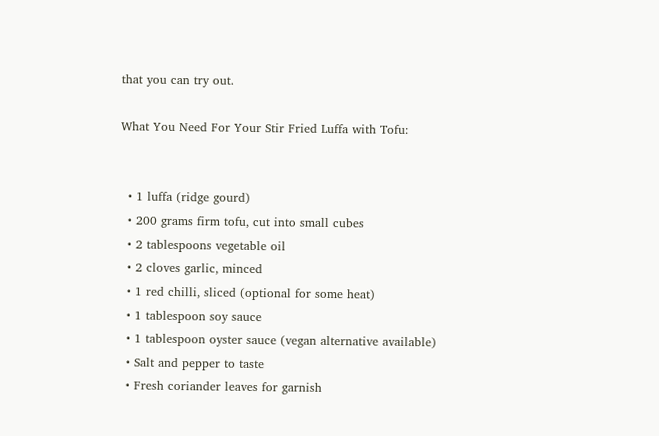that you can try out.

What You Need For Your Stir Fried Luffa with Tofu:


  • 1 luffa (ridge gourd)
  • 200 grams firm tofu, cut into small cubes
  • 2 tablespoons vegetable oil
  • 2 cloves garlic, minced
  • 1 red chilli, sliced (optional for some heat)
  • 1 tablespoon soy sauce
  • 1 tablespoon oyster sauce (vegan alternative available)
  • Salt and pepper to taste
  • Fresh coriander leaves for garnish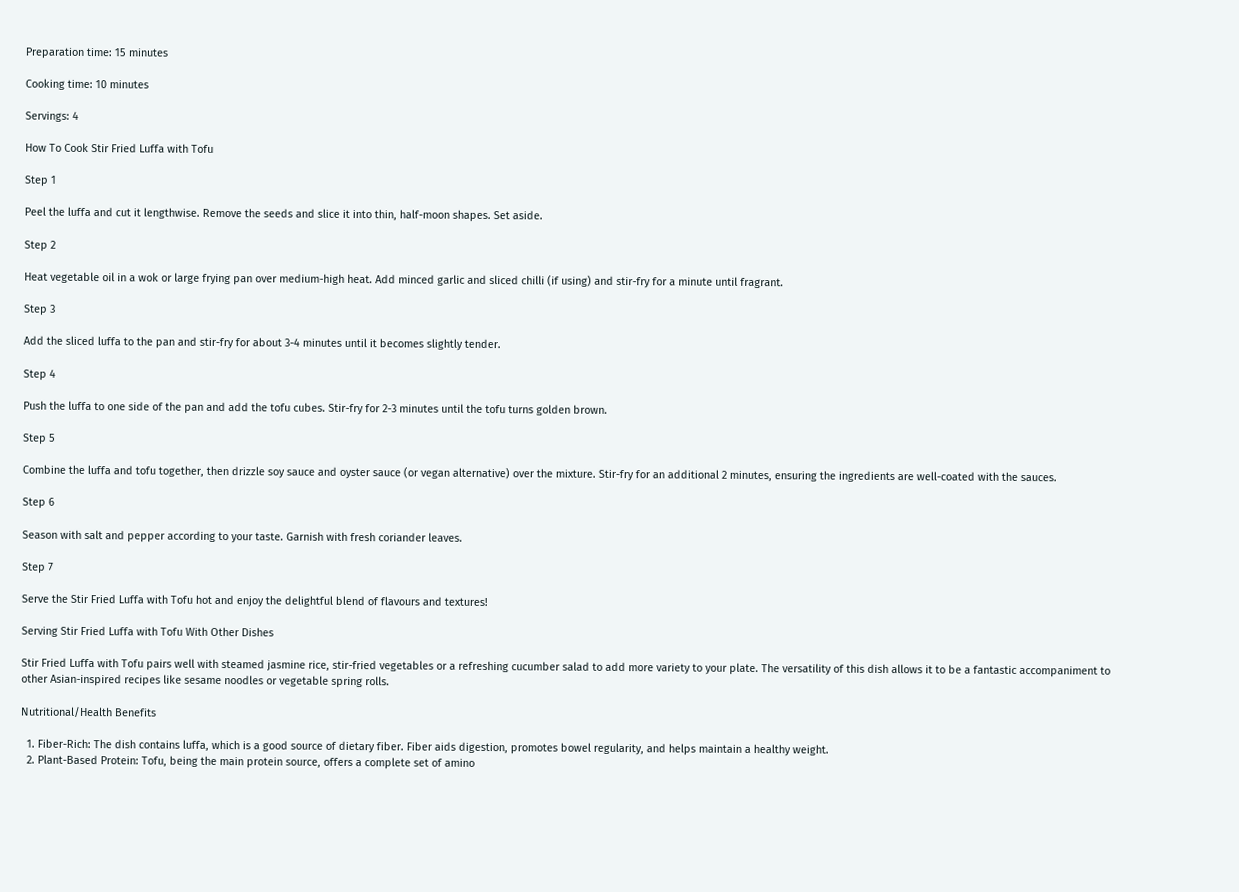Preparation time: 15 minutes

Cooking time: 10 minutes

Servings: 4

How To Cook Stir Fried Luffa with Tofu

Step 1

Peel the luffa and cut it lengthwise. Remove the seeds and slice it into thin, half-moon shapes. Set aside.

Step 2

Heat vegetable oil in a wok or large frying pan over medium-high heat. Add minced garlic and sliced chilli (if using) and stir-fry for a minute until fragrant.

Step 3

Add the sliced luffa to the pan and stir-fry for about 3-4 minutes until it becomes slightly tender.

Step 4

Push the luffa to one side of the pan and add the tofu cubes. Stir-fry for 2-3 minutes until the tofu turns golden brown.

Step 5

Combine the luffa and tofu together, then drizzle soy sauce and oyster sauce (or vegan alternative) over the mixture. Stir-fry for an additional 2 minutes, ensuring the ingredients are well-coated with the sauces.

Step 6

Season with salt and pepper according to your taste. Garnish with fresh coriander leaves.

Step 7

Serve the Stir Fried Luffa with Tofu hot and enjoy the delightful blend of flavours and textures!

Serving Stir Fried Luffa with Tofu With Other Dishes

Stir Fried Luffa with Tofu pairs well with steamed jasmine rice, stir-fried vegetables or a refreshing cucumber salad to add more variety to your plate. The versatility of this dish allows it to be a fantastic accompaniment to other Asian-inspired recipes like sesame noodles or vegetable spring rolls.

Nutritional/Health Benefits

  1. Fiber-Rich: The dish contains luffa, which is a good source of dietary fiber. Fiber aids digestion, promotes bowel regularity, and helps maintain a healthy weight.
  2. Plant-Based Protein: Tofu, being the main protein source, offers a complete set of amino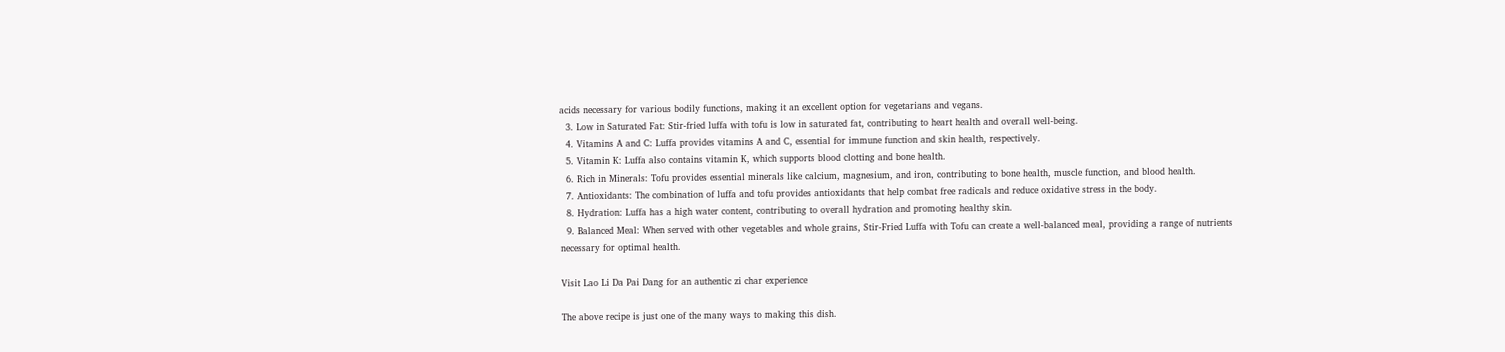acids necessary for various bodily functions, making it an excellent option for vegetarians and vegans.
  3. Low in Saturated Fat: Stir-fried luffa with tofu is low in saturated fat, contributing to heart health and overall well-being.
  4. Vitamins A and C: Luffa provides vitamins A and C, essential for immune function and skin health, respectively.
  5. Vitamin K: Luffa also contains vitamin K, which supports blood clotting and bone health.
  6. Rich in Minerals: Tofu provides essential minerals like calcium, magnesium, and iron, contributing to bone health, muscle function, and blood health.
  7. Antioxidants: The combination of luffa and tofu provides antioxidants that help combat free radicals and reduce oxidative stress in the body.
  8. Hydration: Luffa has a high water content, contributing to overall hydration and promoting healthy skin.
  9. Balanced Meal: When served with other vegetables and whole grains, Stir-Fried Luffa with Tofu can create a well-balanced meal, providing a range of nutrients necessary for optimal health.

Visit Lao Li Da Pai Dang for an authentic zi char experience

The above recipe is just one of the many ways to making this dish.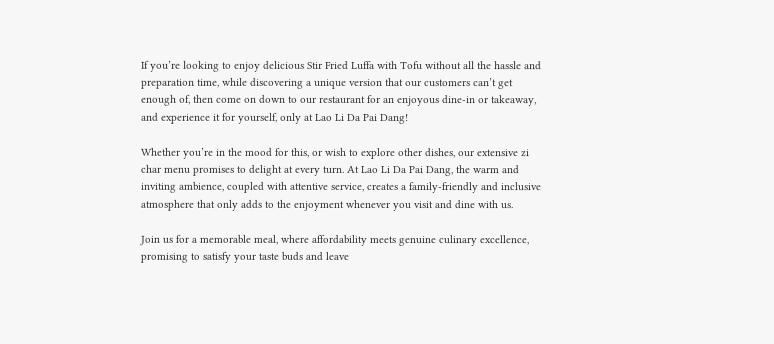If you’re looking to enjoy delicious Stir Fried Luffa with Tofu without all the hassle and preparation time, while discovering a unique version that our customers can’t get enough of, then come on down to our restaurant for an enjoyous dine-in or takeaway, and experience it for yourself, only at Lao Li Da Pai Dang!

Whether you’re in the mood for this, or wish to explore other dishes, our extensive zi char menu promises to delight at every turn. At Lao Li Da Pai Dang, the warm and inviting ambience, coupled with attentive service, creates a family-friendly and inclusive atmosphere that only adds to the enjoyment whenever you visit and dine with us.

Join us for a memorable meal, where affordability meets genuine culinary excellence, promising to satisfy your taste buds and leave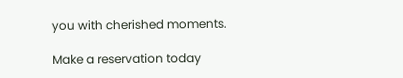you with cherished moments.

Make a reservation today